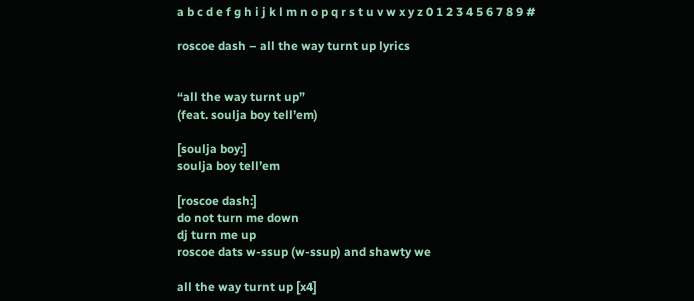a b c d e f g h i j k l m n o p q r s t u v w x y z 0 1 2 3 4 5 6 7 8 9 #

roscoe dash – all the way turnt up lyrics


“all the way turnt up”
(feat. soulja boy tell’em)

[soulja boy:]
soulja boy tell’em

[roscoe dash:]
do not turn me down
dj turn me up
roscoe dats w-ssup (w-ssup) and shawty we

all the way turnt up [x4]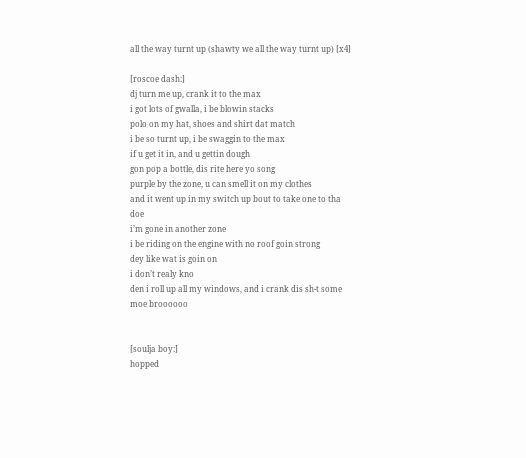all the way turnt up (shawty we all the way turnt up) [x4]

[roscoe dash:]
dj turn me up, crank it to the max
i got lots of gwalla, i be blowin stacks
polo on my hat, shoes and shirt dat match
i be so turnt up, i be swaggin to the max
if u get it in, and u gettin dough
gon pop a bottle, dis rite here yo song
purple by the zone, u can smell it on my clothes
and it went up in my switch up bout to take one to tha doe
i’m gone in another zone
i be riding on the engine with no roof goin strong
dey like wat is goin on
i don’t realy kno
den i roll up all my windows, and i crank dis sh-t some moe broooooo


[soulja boy:]
hopped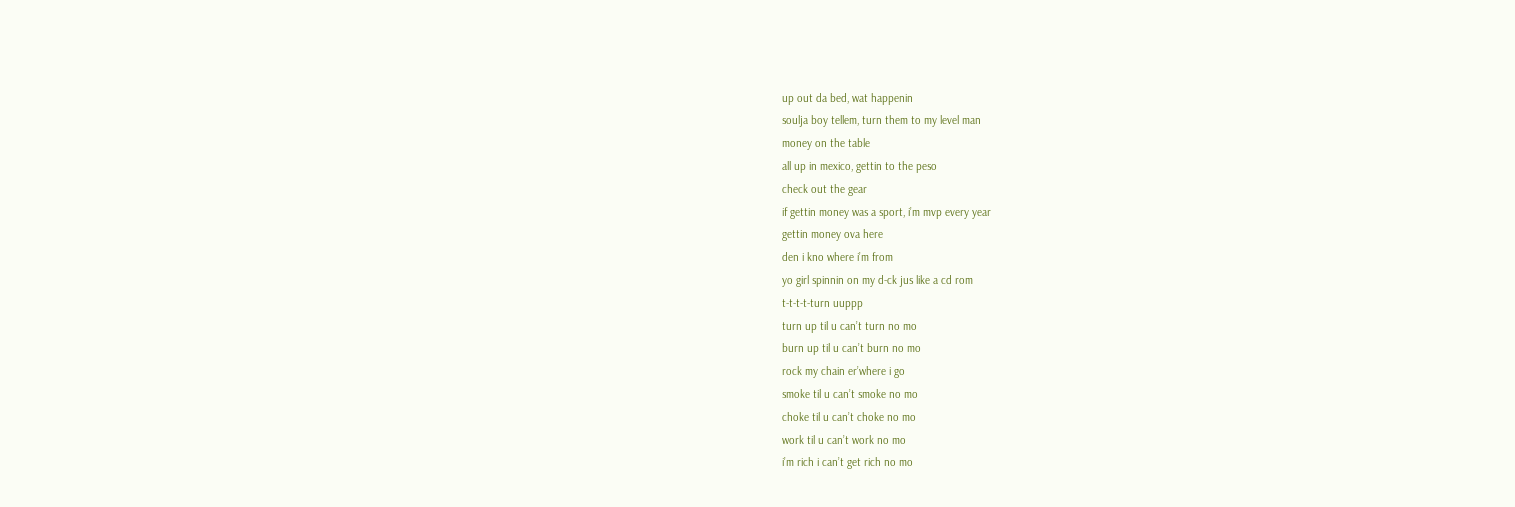up out da bed, wat happenin
soulja boy tellem, turn them to my level man
money on the table
all up in mexico, gettin to the peso
check out the gear
if gettin money was a sport, i’m mvp every year
gettin money ova here
den i kno where i’m from
yo girl spinnin on my d-ck jus like a cd rom
t-t-t-t-turn uuppp
turn up til u can’t turn no mo
burn up til u can’t burn no mo
rock my chain er’where i go
smoke til u can’t smoke no mo
choke til u can’t choke no mo
work til u can’t work no mo
i’m rich i can’t get rich no mo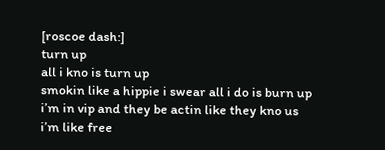[roscoe dash:]
turn up
all i kno is turn up
smokin like a hippie i swear all i do is burn up
i’m in vip and they be actin like they kno us
i’m like free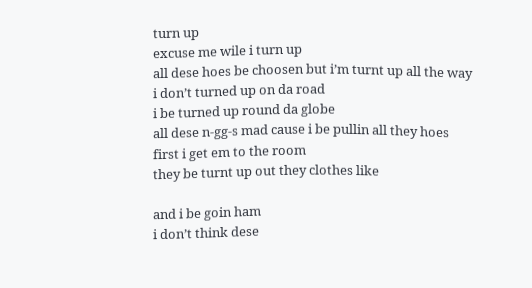turn up
excuse me wile i turn up
all dese hoes be choosen but i’m turnt up all the way
i don’t turned up on da road
i be turned up round da globe
all dese n-gg-s mad cause i be pullin all they hoes
first i get em to the room
they be turnt up out they clothes like

and i be goin ham
i don’t think dese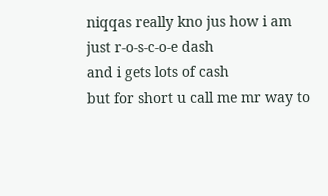niqqas really kno jus how i am
just r-o-s-c-o-e dash
and i gets lots of cash
but for short u call me mr way to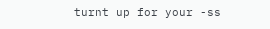turnt up for your -ss